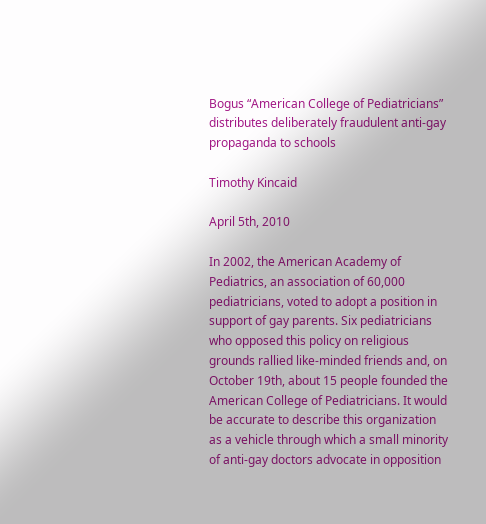Bogus “American College of Pediatricians” distributes deliberately fraudulent anti-gay propaganda to schools

Timothy Kincaid

April 5th, 2010

In 2002, the American Academy of Pediatrics, an association of 60,000 pediatricians, voted to adopt a position in support of gay parents. Six pediatricians who opposed this policy on religious grounds rallied like-minded friends and, on October 19th, about 15 people founded the American College of Pediatricians. It would be accurate to describe this organization as a vehicle through which a small minority of anti-gay doctors advocate in opposition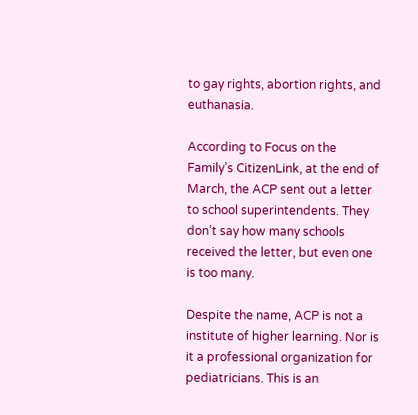to gay rights, abortion rights, and euthanasia.

According to Focus on the Family’s CitizenLink, at the end of March, the ACP sent out a letter to school superintendents. They don’t say how many schools received the letter, but even one is too many.

Despite the name, ACP is not a institute of higher learning. Nor is it a professional organization for pediatricians. This is an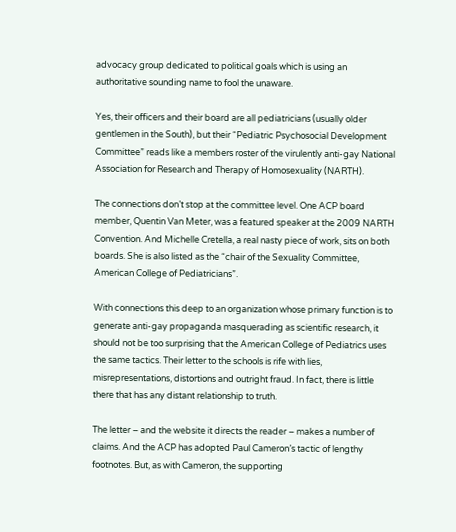advocacy group dedicated to political goals which is using an authoritative sounding name to fool the unaware.

Yes, their officers and their board are all pediatricians (usually older gentlemen in the South), but their “Pediatric Psychosocial Development Committee” reads like a members roster of the virulently anti-gay National Association for Research and Therapy of Homosexuality (NARTH).

The connections don’t stop at the committee level. One ACP board member, Quentin Van Meter, was a featured speaker at the 2009 NARTH Convention. And Michelle Cretella, a real nasty piece of work, sits on both boards. She is also listed as the “chair of the Sexuality Committee, American College of Pediatricians”.

With connections this deep to an organization whose primary function is to generate anti-gay propaganda masquerading as scientific research, it should not be too surprising that the American College of Pediatrics uses the same tactics. Their letter to the schools is rife with lies, misrepresentations, distortions and outright fraud. In fact, there is little there that has any distant relationship to truth.

The letter – and the website it directs the reader – makes a number of claims. And the ACP has adopted Paul Cameron’s tactic of lengthy footnotes. But, as with Cameron, the supporting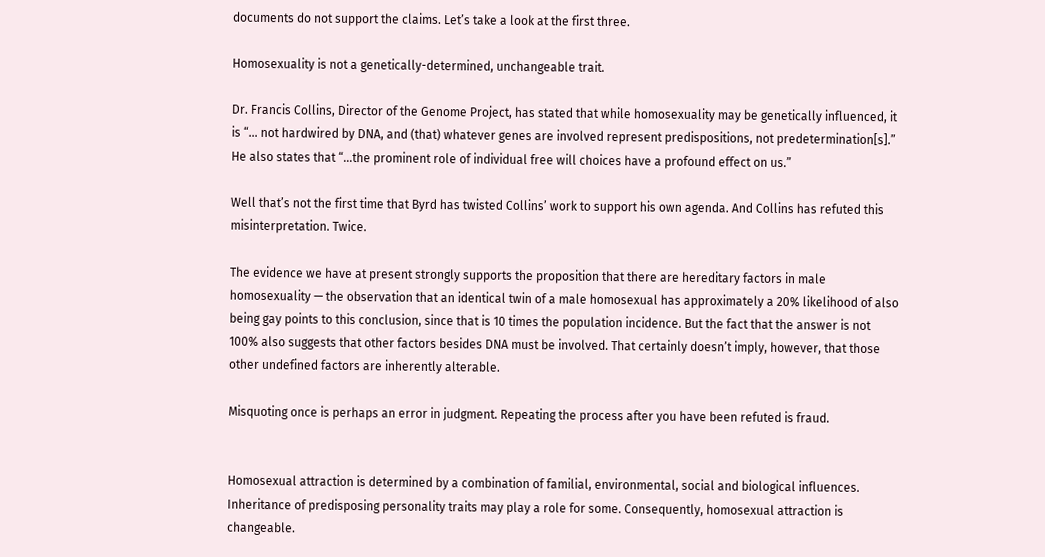documents do not support the claims. Let’s take a look at the first three.

Homosexuality is not a genetically-determined, unchangeable trait.

Dr. Francis Collins, Director of the Genome Project, has stated that while homosexuality may be genetically influenced, it is “… not hardwired by DNA, and (that) whatever genes are involved represent predispositions, not predetermination[s].” He also states that “…the prominent role of individual free will choices have a profound effect on us.”

Well that’s not the first time that Byrd has twisted Collins’ work to support his own agenda. And Collins has refuted this misinterpretation. Twice.

The evidence we have at present strongly supports the proposition that there are hereditary factors in male homosexuality — the observation that an identical twin of a male homosexual has approximately a 20% likelihood of also being gay points to this conclusion, since that is 10 times the population incidence. But the fact that the answer is not 100% also suggests that other factors besides DNA must be involved. That certainly doesn’t imply, however, that those other undefined factors are inherently alterable.

Misquoting once is perhaps an error in judgment. Repeating the process after you have been refuted is fraud.


Homosexual attraction is determined by a combination of familial, environmental, social and biological influences. Inheritance of predisposing personality traits may play a role for some. Consequently, homosexual attraction is changeable.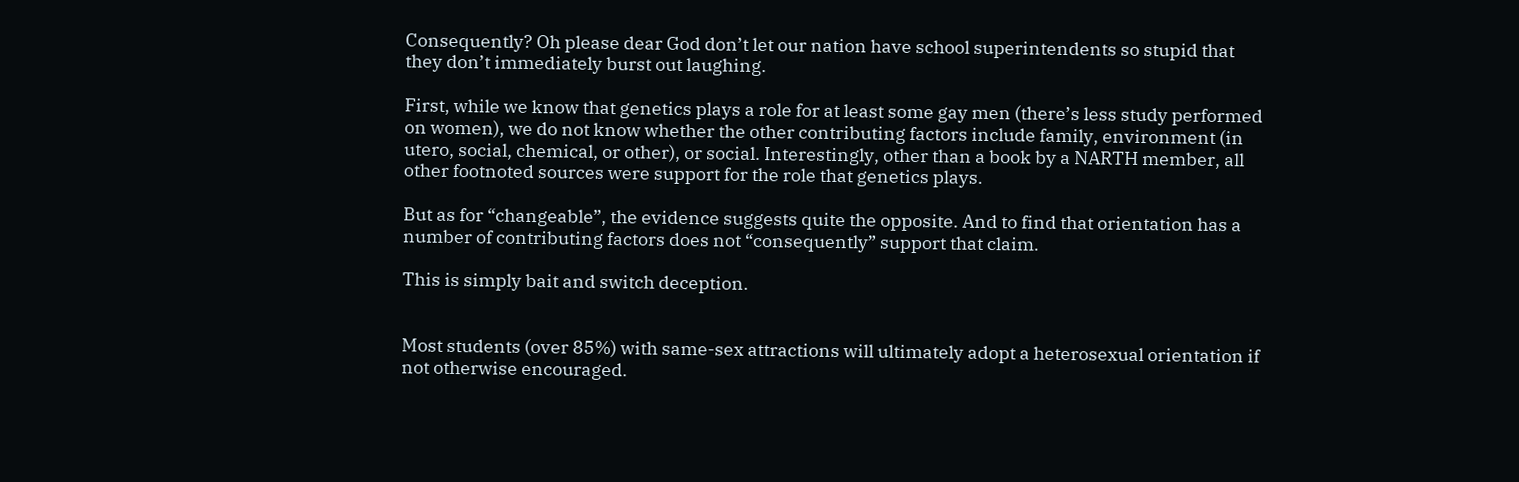Consequently? Oh please dear God don’t let our nation have school superintendents so stupid that they don’t immediately burst out laughing.

First, while we know that genetics plays a role for at least some gay men (there’s less study performed on women), we do not know whether the other contributing factors include family, environment (in utero, social, chemical, or other), or social. Interestingly, other than a book by a NARTH member, all other footnoted sources were support for the role that genetics plays.

But as for “changeable”, the evidence suggests quite the opposite. And to find that orientation has a number of contributing factors does not “consequently” support that claim.

This is simply bait and switch deception.


Most students (over 85%) with same-sex attractions will ultimately adopt a heterosexual orientation if not otherwise encouraged.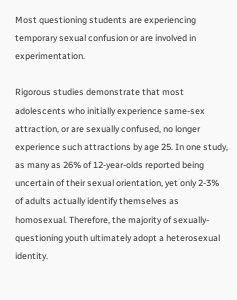Most questioning students are experiencing temporary sexual confusion or are involved in experimentation.

Rigorous studies demonstrate that most adolescents who initially experience same-sex attraction, or are sexually confused, no longer experience such attractions by age 25. In one study, as many as 26% of 12-year-olds reported being uncertain of their sexual orientation, yet only 2-3% of adults actually identify themselves as homosexual. Therefore, the majority of sexually-questioning youth ultimately adopt a heterosexual identity.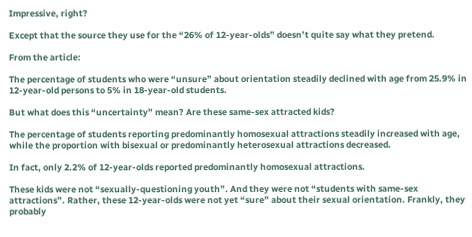Impressive, right?

Except that the source they use for the “26% of 12-year-olds” doesn’t quite say what they pretend.

From the article:

The percentage of students who were “unsure” about orientation steadily declined with age from 25.9% in 12-year-old persons to 5% in 18-year-old students.

But what does this “uncertainty” mean? Are these same-sex attracted kids?

The percentage of students reporting predominantly homosexual attractions steadily increased with age, while the proportion with bisexual or predominantly heterosexual attractions decreased.

In fact, only 2.2% of 12-year-olds reported predominantly homosexual attractions.

These kids were not “sexually-questioning youth”. And they were not “students with same-sex attractions”. Rather, these 12-year-olds were not yet “sure” about their sexual orientation. Frankly, they probably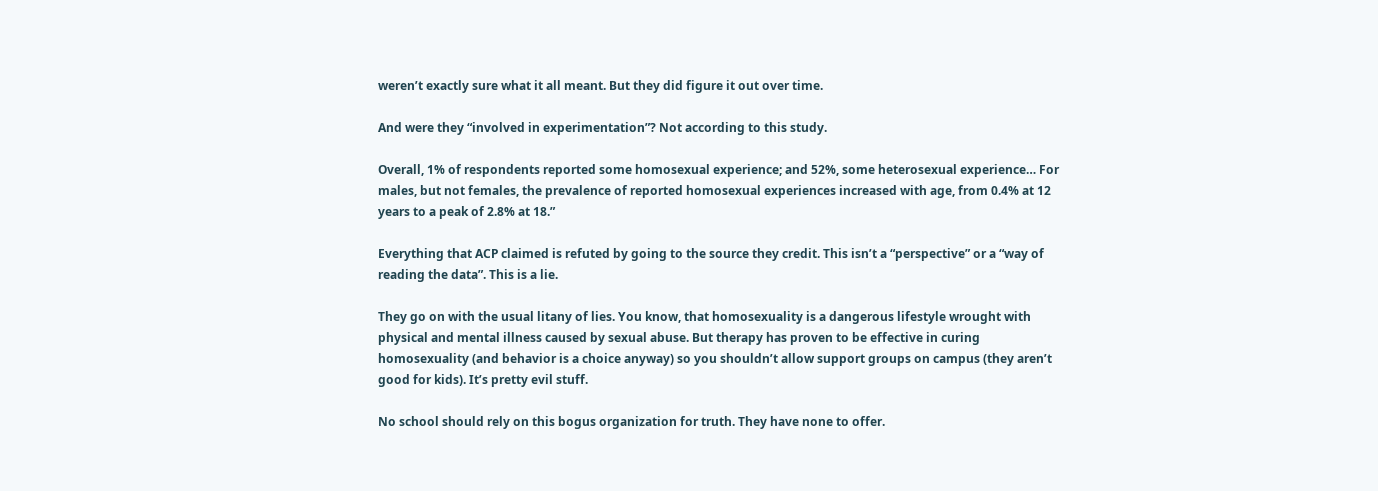weren’t exactly sure what it all meant. But they did figure it out over time.

And were they “involved in experimentation”? Not according to this study.

Overall, 1% of respondents reported some homosexual experience; and 52%, some heterosexual experience… For males, but not females, the prevalence of reported homosexual experiences increased with age, from 0.4% at 12 years to a peak of 2.8% at 18.”

Everything that ACP claimed is refuted by going to the source they credit. This isn’t a “perspective” or a “way of reading the data”. This is a lie.

They go on with the usual litany of lies. You know, that homosexuality is a dangerous lifestyle wrought with physical and mental illness caused by sexual abuse. But therapy has proven to be effective in curing homosexuality (and behavior is a choice anyway) so you shouldn’t allow support groups on campus (they aren’t good for kids). It’s pretty evil stuff.

No school should rely on this bogus organization for truth. They have none to offer.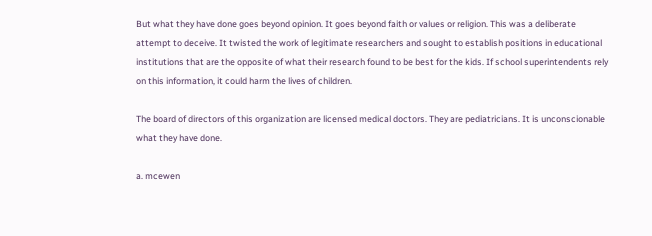But what they have done goes beyond opinion. It goes beyond faith or values or religion. This was a deliberate attempt to deceive. It twisted the work of legitimate researchers and sought to establish positions in educational institutions that are the opposite of what their research found to be best for the kids. If school superintendents rely on this information, it could harm the lives of children.

The board of directors of this organization are licensed medical doctors. They are pediatricians. It is unconscionable what they have done.

a. mcewen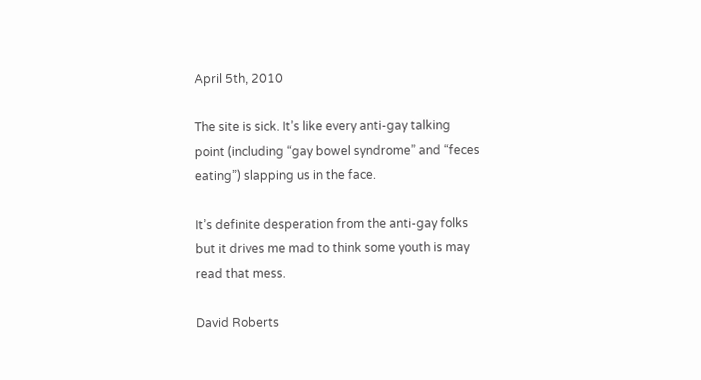April 5th, 2010

The site is sick. It’s like every anti-gay talking point (including “gay bowel syndrome” and “feces eating”) slapping us in the face.

It’s definite desperation from the anti-gay folks but it drives me mad to think some youth is may read that mess.

David Roberts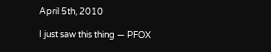April 5th, 2010

I just saw this thing — PFOX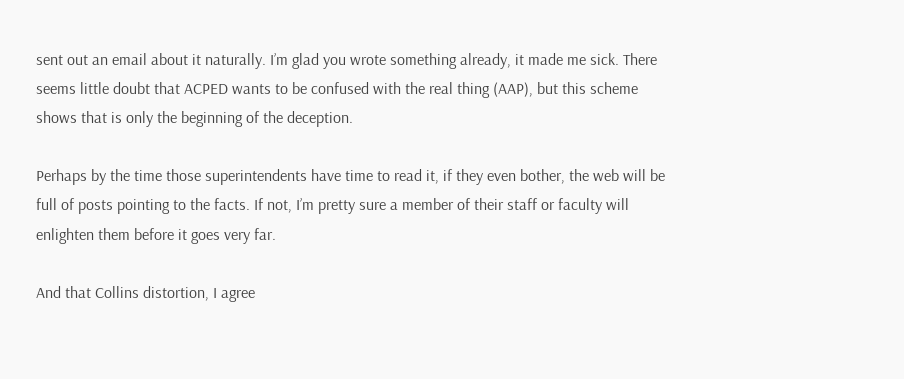sent out an email about it naturally. I’m glad you wrote something already, it made me sick. There seems little doubt that ACPED wants to be confused with the real thing (AAP), but this scheme shows that is only the beginning of the deception.

Perhaps by the time those superintendents have time to read it, if they even bother, the web will be full of posts pointing to the facts. If not, I’m pretty sure a member of their staff or faculty will enlighten them before it goes very far.

And that Collins distortion, I agree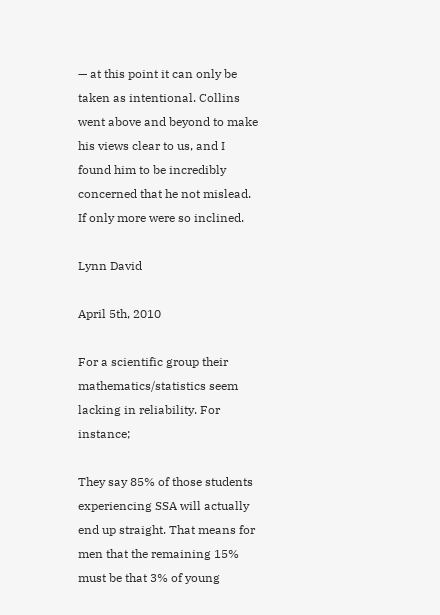— at this point it can only be taken as intentional. Collins went above and beyond to make his views clear to us, and I found him to be incredibly concerned that he not mislead. If only more were so inclined.

Lynn David

April 5th, 2010

For a scientific group their mathematics/statistics seem lacking in reliability. For instance;

They say 85% of those students experiencing SSA will actually end up straight. That means for men that the remaining 15% must be that 3% of young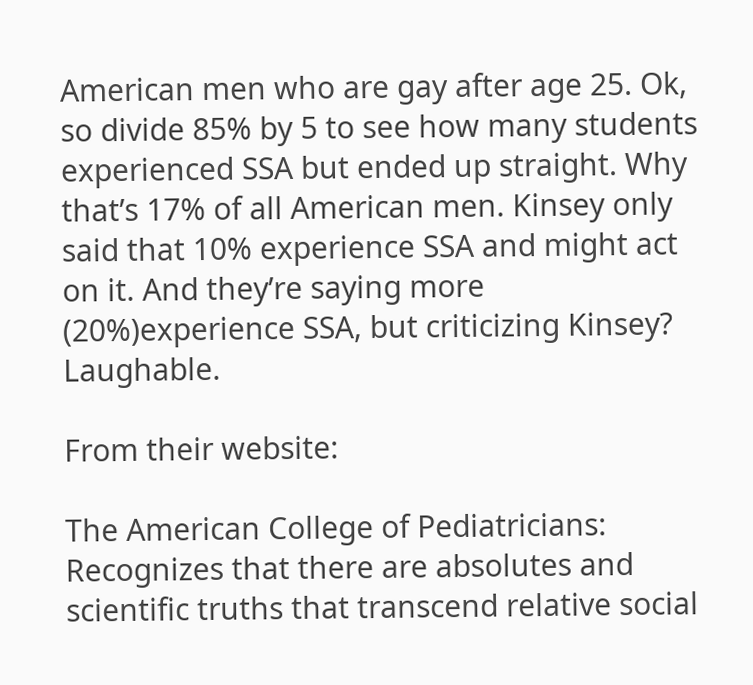American men who are gay after age 25. Ok, so divide 85% by 5 to see how many students experienced SSA but ended up straight. Why that’s 17% of all American men. Kinsey only said that 10% experience SSA and might act on it. And they’re saying more (20%)experience SSA, but criticizing Kinsey? Laughable.

From their website:

The American College of Pediatricians:
Recognizes that there are absolutes and scientific truths that transcend relative social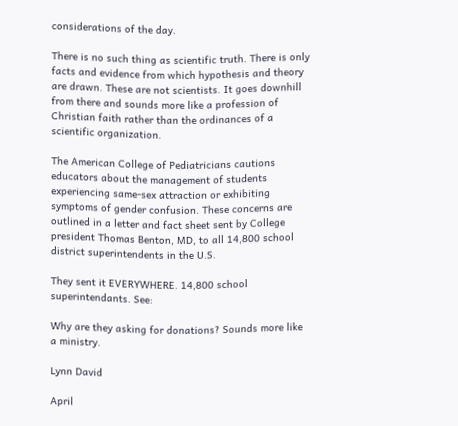considerations of the day.

There is no such thing as scientific truth. There is only facts and evidence from which hypothesis and theory are drawn. These are not scientists. It goes downhill from there and sounds more like a profession of Christian faith rather than the ordinances of a scientific organization.

The American College of Pediatricians cautions educators about the management of students experiencing same-sex attraction or exhibiting symptoms of gender confusion. These concerns are outlined in a letter and fact sheet sent by College president Thomas Benton, MD, to all 14,800 school district superintendents in the U.S.

They sent it EVERYWHERE. 14,800 school superintendants. See:

Why are they asking for donations? Sounds more like a ministry.

Lynn David

April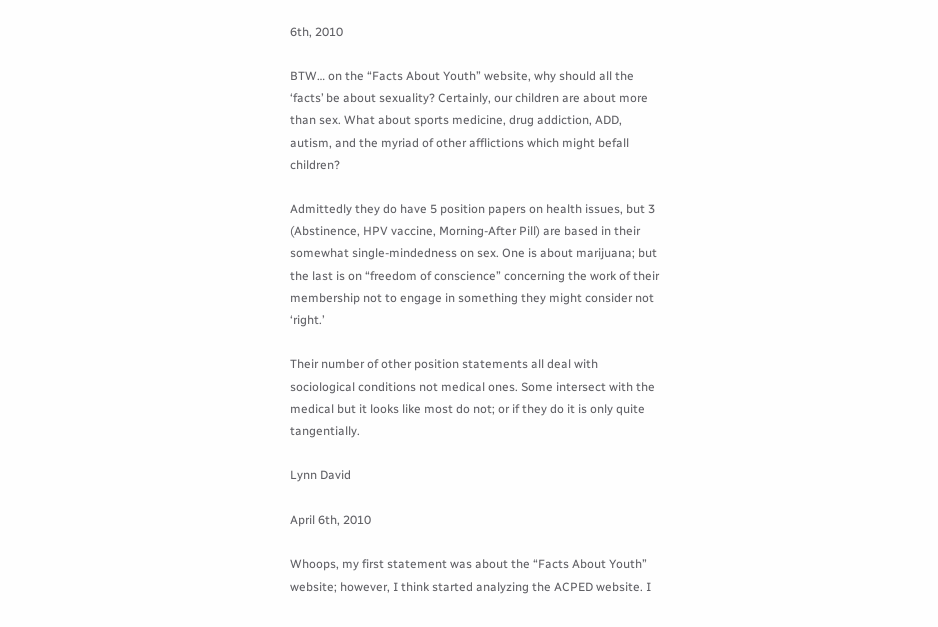6th, 2010

BTW… on the “Facts About Youth” website, why should all the ‘facts’ be about sexuality? Certainly, our children are about more than sex. What about sports medicine, drug addiction, ADD, autism, and the myriad of other afflictions which might befall children?

Admittedly they do have 5 position papers on health issues, but 3 (Abstinence, HPV vaccine, Morning-After Pill) are based in their somewhat single-mindedness on sex. One is about marijuana; but the last is on “freedom of conscience” concerning the work of their membership not to engage in something they might consider not ‘right.’

Their number of other position statements all deal with sociological conditions not medical ones. Some intersect with the medical but it looks like most do not; or if they do it is only quite tangentially.

Lynn David

April 6th, 2010

Whoops, my first statement was about the “Facts About Youth” website; however, I think started analyzing the ACPED website. I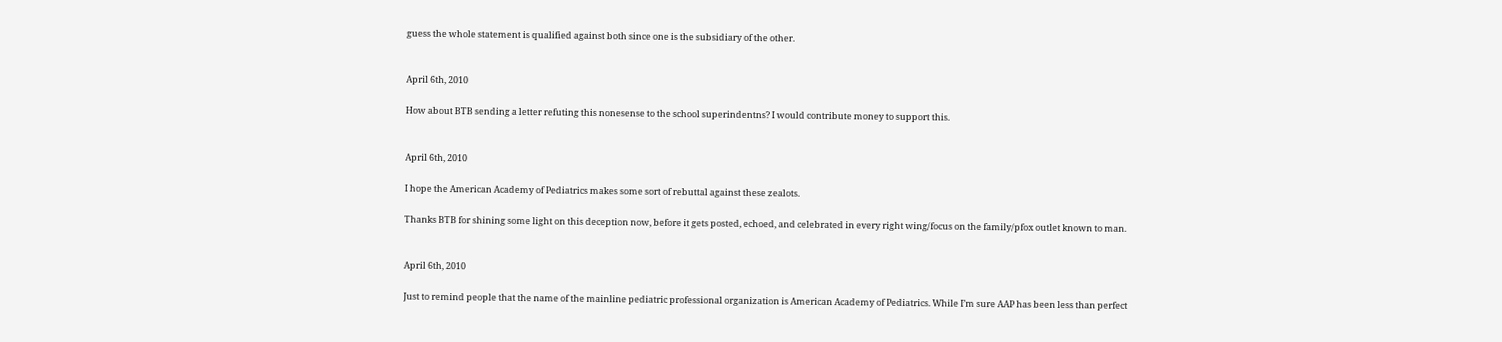guess the whole statement is qualified against both since one is the subsidiary of the other.


April 6th, 2010

How about BTB sending a letter refuting this nonesense to the school superindentns? I would contribute money to support this.


April 6th, 2010

I hope the American Academy of Pediatrics makes some sort of rebuttal against these zealots.

Thanks BTB for shining some light on this deception now, before it gets posted, echoed, and celebrated in every right wing/focus on the family/pfox outlet known to man.


April 6th, 2010

Just to remind people that the name of the mainline pediatric professional organization is American Academy of Pediatrics. While I’m sure AAP has been less than perfect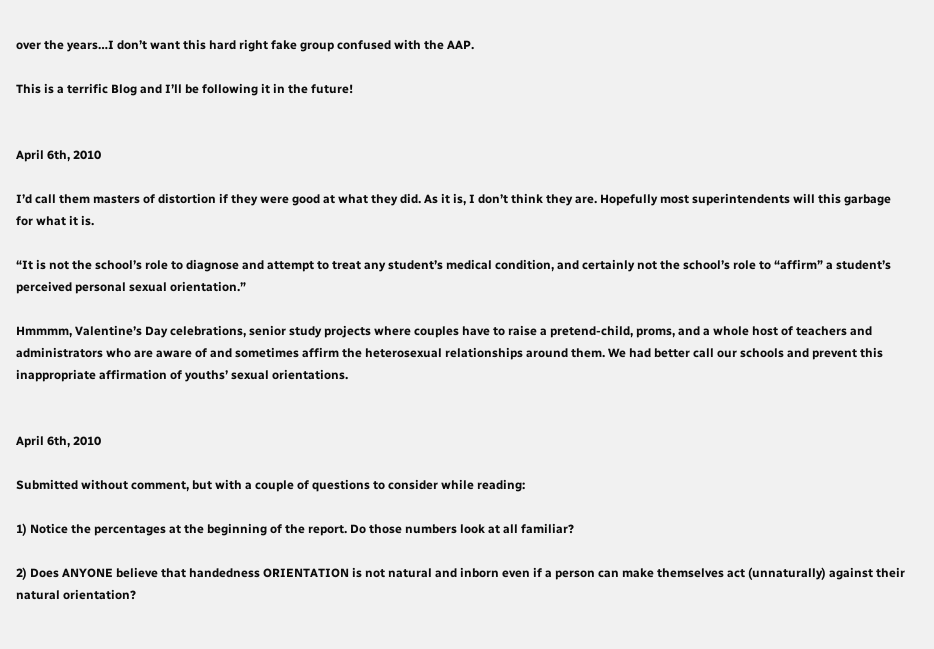over the years…I don’t want this hard right fake group confused with the AAP.

This is a terrific Blog and I’ll be following it in the future!


April 6th, 2010

I’d call them masters of distortion if they were good at what they did. As it is, I don’t think they are. Hopefully most superintendents will this garbage for what it is.

“It is not the school’s role to diagnose and attempt to treat any student’s medical condition, and certainly not the school’s role to “affirm” a student’s perceived personal sexual orientation.”

Hmmmm, Valentine’s Day celebrations, senior study projects where couples have to raise a pretend-child, proms, and a whole host of teachers and administrators who are aware of and sometimes affirm the heterosexual relationships around them. We had better call our schools and prevent this inappropriate affirmation of youths’ sexual orientations.


April 6th, 2010

Submitted without comment, but with a couple of questions to consider while reading:

1) Notice the percentages at the beginning of the report. Do those numbers look at all familiar?

2) Does ANYONE believe that handedness ORIENTATION is not natural and inborn even if a person can make themselves act (unnaturally) against their natural orientation?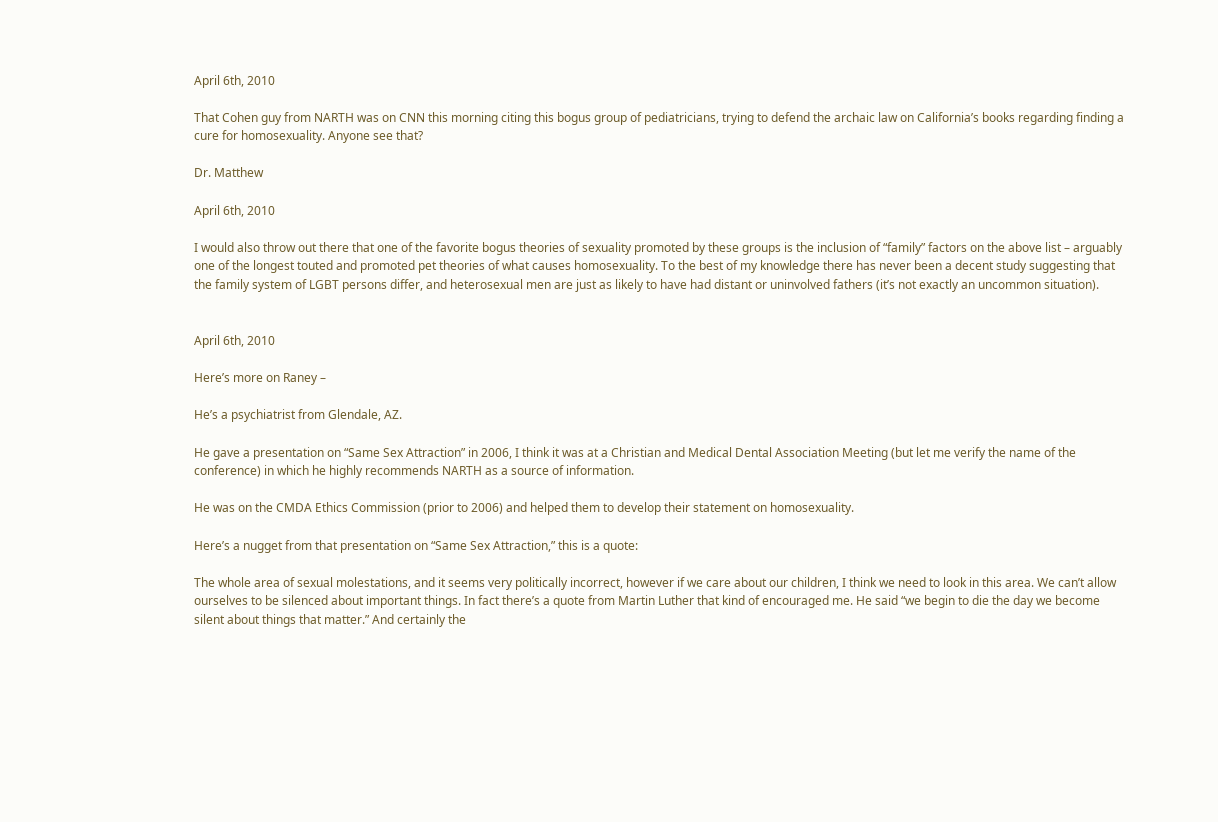April 6th, 2010

That Cohen guy from NARTH was on CNN this morning citing this bogus group of pediatricians, trying to defend the archaic law on California’s books regarding finding a cure for homosexuality. Anyone see that?

Dr. Matthew

April 6th, 2010

I would also throw out there that one of the favorite bogus theories of sexuality promoted by these groups is the inclusion of “family” factors on the above list – arguably one of the longest touted and promoted pet theories of what causes homosexuality. To the best of my knowledge there has never been a decent study suggesting that the family system of LGBT persons differ, and heterosexual men are just as likely to have had distant or uninvolved fathers (it’s not exactly an uncommon situation).


April 6th, 2010

Here’s more on Raney –

He’s a psychiatrist from Glendale, AZ.

He gave a presentation on “Same Sex Attraction” in 2006, I think it was at a Christian and Medical Dental Association Meeting (but let me verify the name of the conference) in which he highly recommends NARTH as a source of information.

He was on the CMDA Ethics Commission (prior to 2006) and helped them to develop their statement on homosexuality.

Here’s a nugget from that presentation on “Same Sex Attraction,” this is a quote:

The whole area of sexual molestations, and it seems very politically incorrect, however if we care about our children, I think we need to look in this area. We can’t allow ourselves to be silenced about important things. In fact there’s a quote from Martin Luther that kind of encouraged me. He said “we begin to die the day we become silent about things that matter.” And certainly the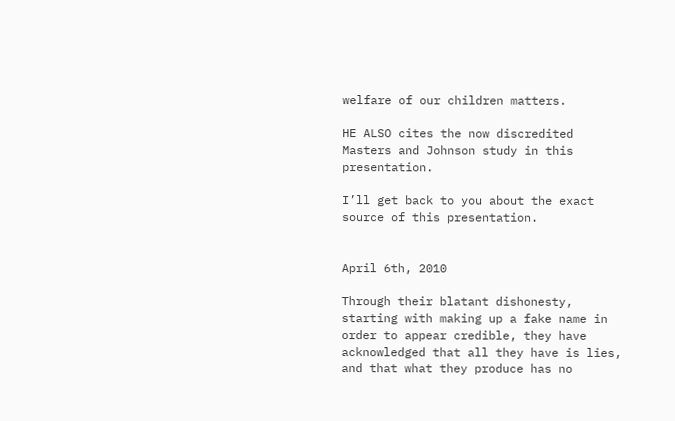welfare of our children matters.

HE ALSO cites the now discredited Masters and Johnson study in this presentation.

I’ll get back to you about the exact source of this presentation.


April 6th, 2010

Through their blatant dishonesty, starting with making up a fake name in order to appear credible, they have acknowledged that all they have is lies, and that what they produce has no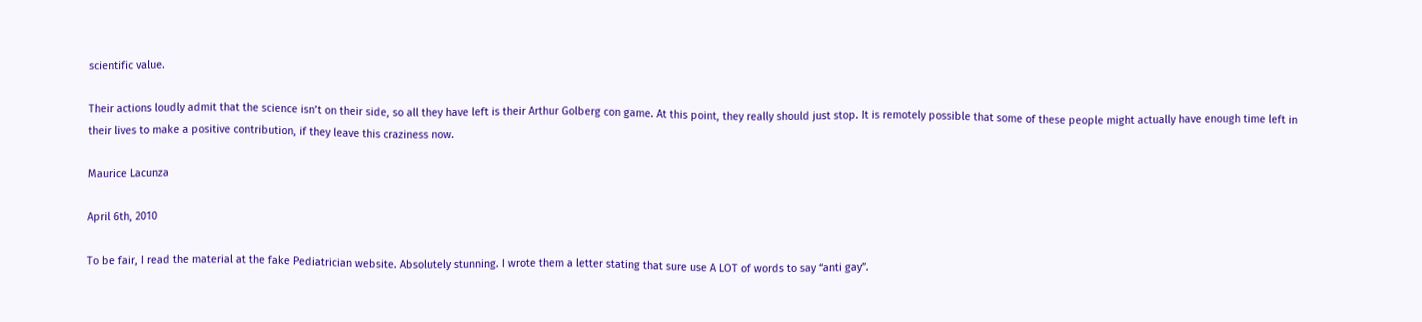scientific value.

Their actions loudly admit that the science isn’t on their side, so all they have left is their Arthur Golberg con game. At this point, they really should just stop. It is remotely possible that some of these people might actually have enough time left in their lives to make a positive contribution, if they leave this craziness now.

Maurice Lacunza

April 6th, 2010

To be fair, I read the material at the fake Pediatrician website. Absolutely stunning. I wrote them a letter stating that sure use A LOT of words to say “anti gay”.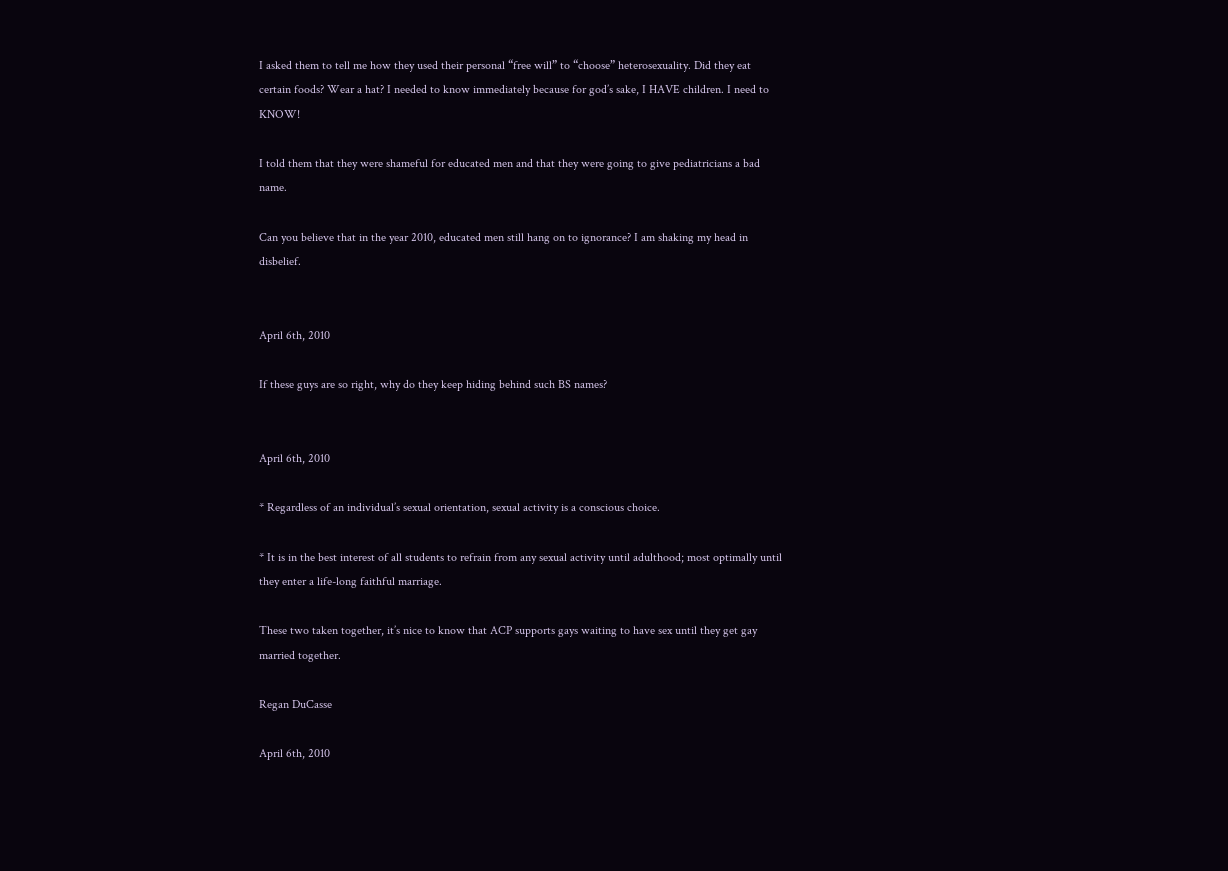I asked them to tell me how they used their personal “free will” to “choose” heterosexuality. Did they eat certain foods? Wear a hat? I needed to know immediately because for god’s sake, I HAVE children. I need to KNOW!

I told them that they were shameful for educated men and that they were going to give pediatricians a bad name.

Can you believe that in the year 2010, educated men still hang on to ignorance? I am shaking my head in disbelief.


April 6th, 2010

If these guys are so right, why do they keep hiding behind such BS names?


April 6th, 2010

* Regardless of an individual’s sexual orientation, sexual activity is a conscious choice.

* It is in the best interest of all students to refrain from any sexual activity until adulthood; most optimally until they enter a life-long faithful marriage.

These two taken together, it’s nice to know that ACP supports gays waiting to have sex until they get gay married together.

Regan DuCasse

April 6th, 2010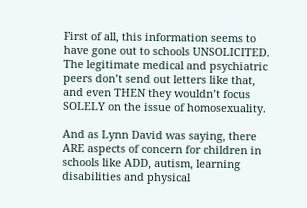First of all, this information seems to have gone out to schools UNSOLICITED.
The legitimate medical and psychiatric peers don’t send out letters like that, and even THEN they wouldn’t focus SOLELY on the issue of homosexuality.

And as Lynn David was saying, there ARE aspects of concern for children in schools like ADD, autism, learning disabilities and physical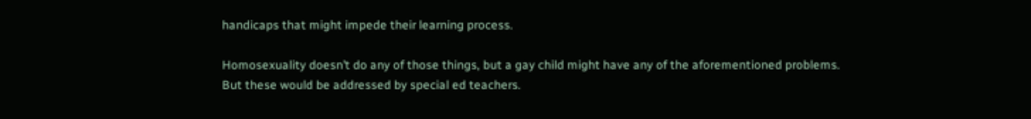handicaps that might impede their learning process.

Homosexuality doesn’t do any of those things, but a gay child might have any of the aforementioned problems.
But these would be addressed by special ed teachers.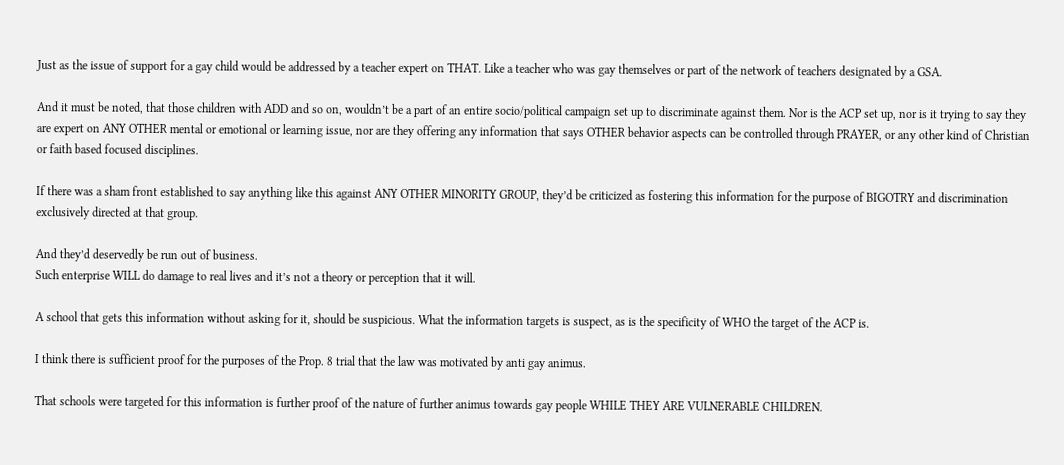Just as the issue of support for a gay child would be addressed by a teacher expert on THAT. Like a teacher who was gay themselves or part of the network of teachers designated by a GSA.

And it must be noted, that those children with ADD and so on, wouldn’t be a part of an entire socio/political campaign set up to discriminate against them. Nor is the ACP set up, nor is it trying to say they are expert on ANY OTHER mental or emotional or learning issue, nor are they offering any information that says OTHER behavior aspects can be controlled through PRAYER, or any other kind of Christian or faith based focused disciplines.

If there was a sham front established to say anything like this against ANY OTHER MINORITY GROUP, they’d be criticized as fostering this information for the purpose of BIGOTRY and discrimination exclusively directed at that group.

And they’d deservedly be run out of business.
Such enterprise WILL do damage to real lives and it’s not a theory or perception that it will.

A school that gets this information without asking for it, should be suspicious. What the information targets is suspect, as is the specificity of WHO the target of the ACP is.

I think there is sufficient proof for the purposes of the Prop. 8 trial that the law was motivated by anti gay animus.

That schools were targeted for this information is further proof of the nature of further animus towards gay people WHILE THEY ARE VULNERABLE CHILDREN.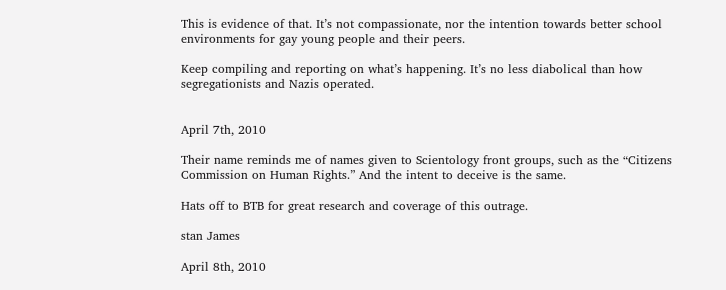This is evidence of that. It’s not compassionate, nor the intention towards better school environments for gay young people and their peers.

Keep compiling and reporting on what’s happening. It’s no less diabolical than how segregationists and Nazis operated.


April 7th, 2010

Their name reminds me of names given to Scientology front groups, such as the “Citizens Commission on Human Rights.” And the intent to deceive is the same.

Hats off to BTB for great research and coverage of this outrage.

stan James

April 8th, 2010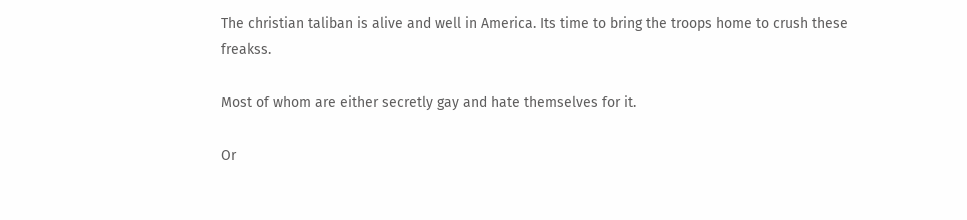The christian taliban is alive and well in America. Its time to bring the troops home to crush these freakss.

Most of whom are either secretly gay and hate themselves for it.

Or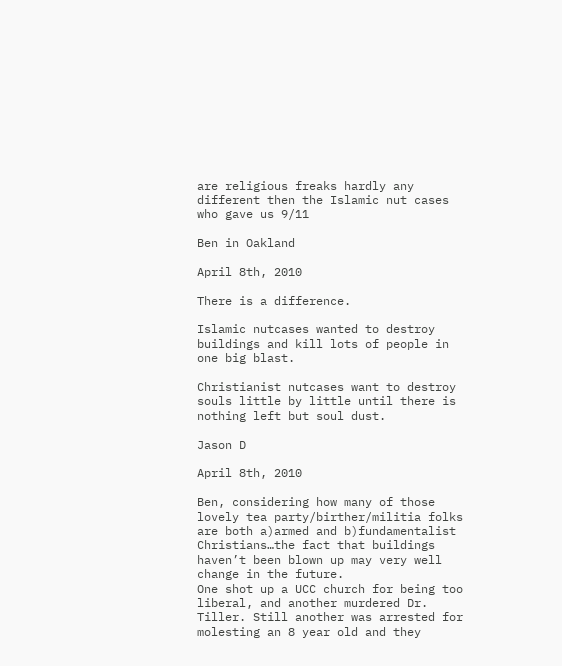are religious freaks hardly any different then the Islamic nut cases who gave us 9/11

Ben in Oakland

April 8th, 2010

There is a difference.

Islamic nutcases wanted to destroy buildings and kill lots of people in one big blast.

Christianist nutcases want to destroy souls little by little until there is nothing left but soul dust.

Jason D

April 8th, 2010

Ben, considering how many of those lovely tea party/birther/militia folks are both a)armed and b)fundamentalist Christians…the fact that buildings haven’t been blown up may very well change in the future.
One shot up a UCC church for being too liberal, and another murdered Dr. Tiller. Still another was arrested for molesting an 8 year old and they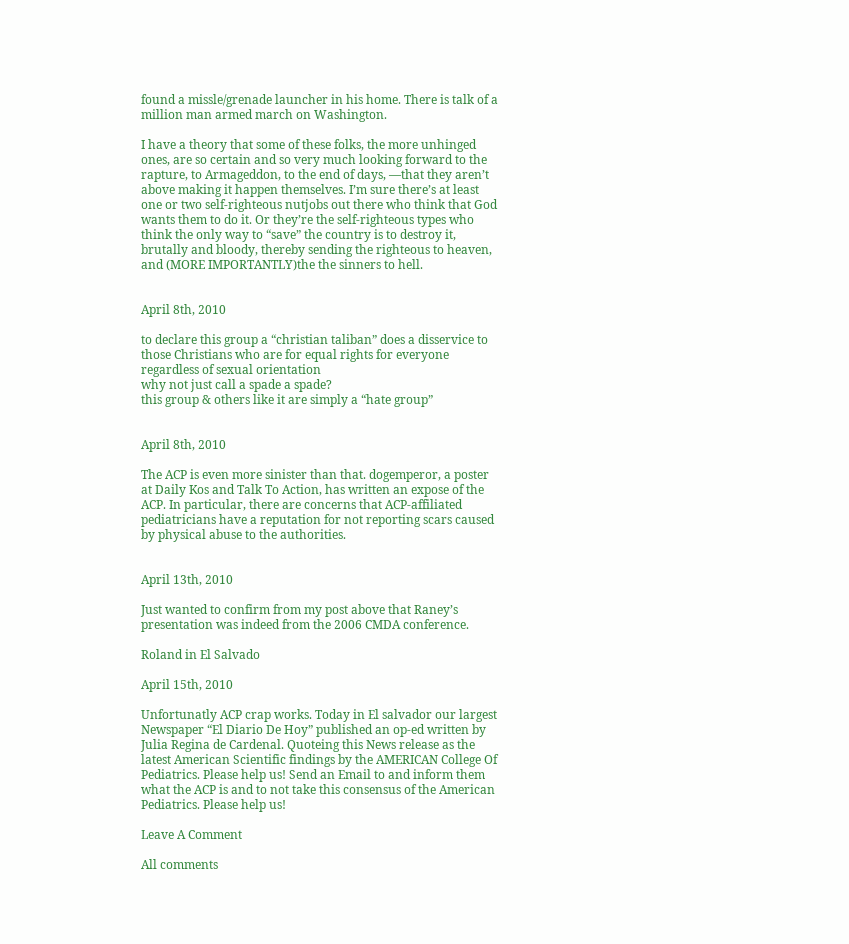found a missle/grenade launcher in his home. There is talk of a million man armed march on Washington.

I have a theory that some of these folks, the more unhinged ones, are so certain and so very much looking forward to the rapture, to Armageddon, to the end of days, —that they aren’t above making it happen themselves. I’m sure there’s at least one or two self-righteous nutjobs out there who think that God wants them to do it. Or they’re the self-righteous types who think the only way to “save” the country is to destroy it, brutally and bloody, thereby sending the righteous to heaven, and (MORE IMPORTANTLY)the the sinners to hell.


April 8th, 2010

to declare this group a “christian taliban” does a disservice to those Christians who are for equal rights for everyone regardless of sexual orientation
why not just call a spade a spade?
this group & others like it are simply a “hate group”


April 8th, 2010

The ACP is even more sinister than that. dogemperor, a poster at Daily Kos and Talk To Action, has written an expose of the ACP. In particular, there are concerns that ACP-affiliated pediatricians have a reputation for not reporting scars caused by physical abuse to the authorities.


April 13th, 2010

Just wanted to confirm from my post above that Raney’s presentation was indeed from the 2006 CMDA conference.

Roland in El Salvado

April 15th, 2010

Unfortunatly ACP crap works. Today in El salvador our largest Newspaper “El Diario De Hoy” published an op-ed written by Julia Regina de Cardenal. Quoteing this News release as the latest American Scientific findings by the AMERICAN College Of Pediatrics. Please help us! Send an Email to and inform them what the ACP is and to not take this consensus of the American Pediatrics. Please help us!

Leave A Comment

All comments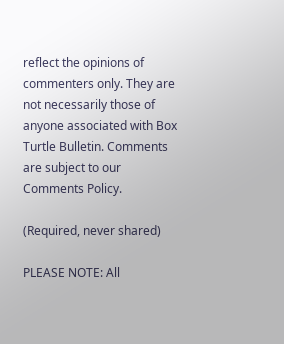reflect the opinions of commenters only. They are not necessarily those of anyone associated with Box Turtle Bulletin. Comments are subject to our Comments Policy.

(Required, never shared)

PLEASE NOTE: All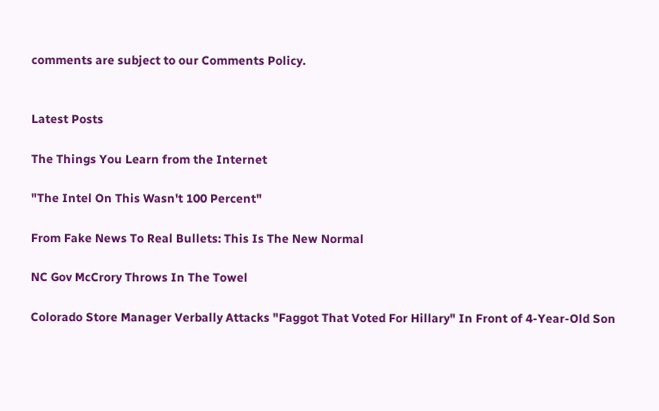comments are subject to our Comments Policy.


Latest Posts

The Things You Learn from the Internet

"The Intel On This Wasn't 100 Percent"

From Fake News To Real Bullets: This Is The New Normal

NC Gov McCrory Throws In The Towel

Colorado Store Manager Verbally Attacks "Faggot That Voted For Hillary" In Front of 4-Year-Old Son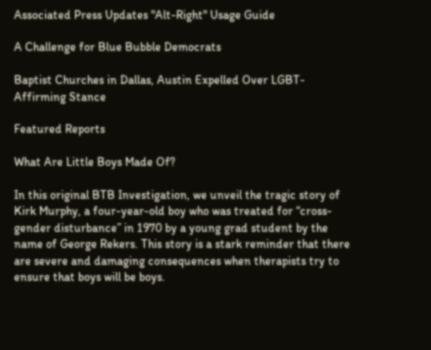Associated Press Updates "Alt-Right" Usage Guide

A Challenge for Blue Bubble Democrats

Baptist Churches in Dallas, Austin Expelled Over LGBT-Affirming Stance

Featured Reports

What Are Little Boys Made Of?

In this original BTB Investigation, we unveil the tragic story of Kirk Murphy, a four-year-old boy who was treated for “cross-gender disturbance” in 1970 by a young grad student by the name of George Rekers. This story is a stark reminder that there are severe and damaging consequences when therapists try to ensure that boys will be boys.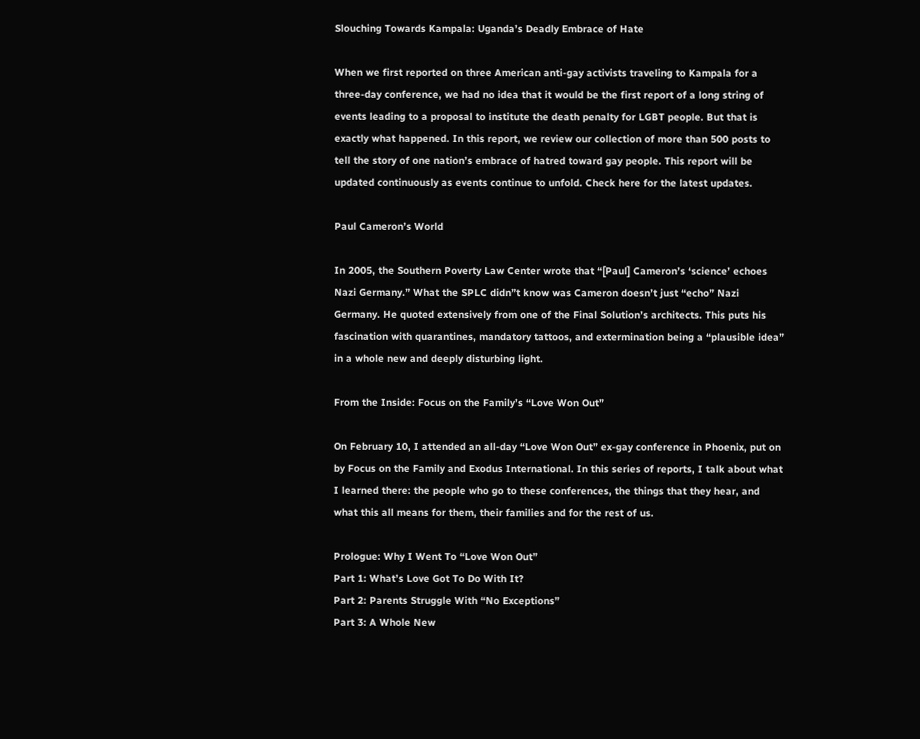Slouching Towards Kampala: Uganda’s Deadly Embrace of Hate

When we first reported on three American anti-gay activists traveling to Kampala for a three-day conference, we had no idea that it would be the first report of a long string of events leading to a proposal to institute the death penalty for LGBT people. But that is exactly what happened. In this report, we review our collection of more than 500 posts to tell the story of one nation’s embrace of hatred toward gay people. This report will be updated continuously as events continue to unfold. Check here for the latest updates.

Paul Cameron’s World

In 2005, the Southern Poverty Law Center wrote that “[Paul] Cameron’s ‘science’ echoes Nazi Germany.” What the SPLC didn”t know was Cameron doesn’t just “echo” Nazi Germany. He quoted extensively from one of the Final Solution’s architects. This puts his fascination with quarantines, mandatory tattoos, and extermination being a “plausible idea” in a whole new and deeply disturbing light.

From the Inside: Focus on the Family’s “Love Won Out”

On February 10, I attended an all-day “Love Won Out” ex-gay conference in Phoenix, put on by Focus on the Family and Exodus International. In this series of reports, I talk about what I learned there: the people who go to these conferences, the things that they hear, and what this all means for them, their families and for the rest of us.

Prologue: Why I Went To “Love Won Out”
Part 1: What’s Love Got To Do With It?
Part 2: Parents Struggle With “No Exceptions”
Part 3: A Whole New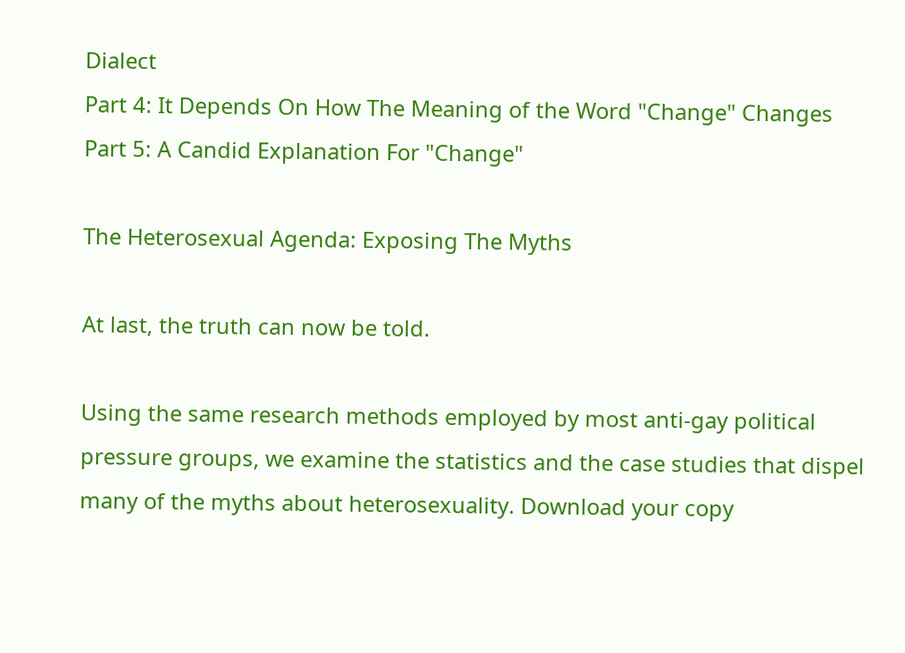Dialect
Part 4: It Depends On How The Meaning of the Word "Change" Changes
Part 5: A Candid Explanation For "Change"

The Heterosexual Agenda: Exposing The Myths

At last, the truth can now be told.

Using the same research methods employed by most anti-gay political pressure groups, we examine the statistics and the case studies that dispel many of the myths about heterosexuality. Download your copy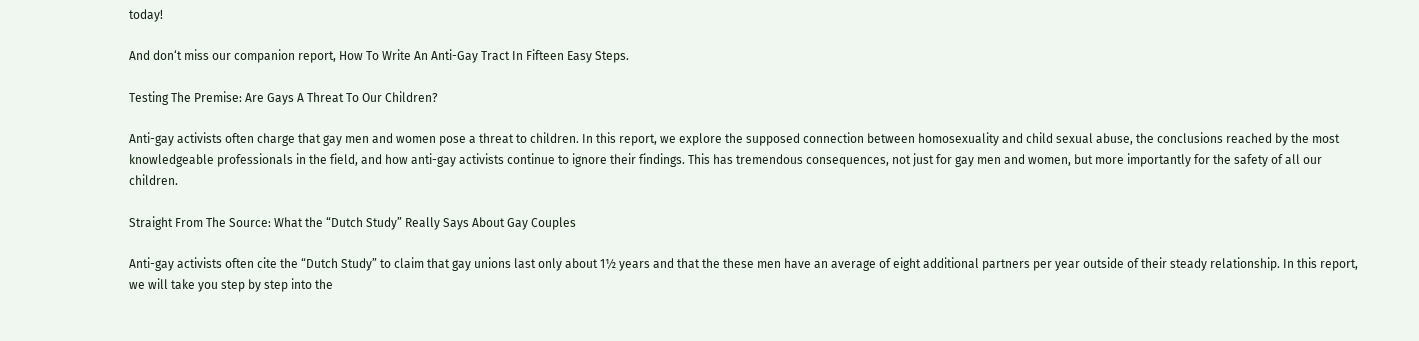today!

And don‘t miss our companion report, How To Write An Anti-Gay Tract In Fifteen Easy Steps.

Testing The Premise: Are Gays A Threat To Our Children?

Anti-gay activists often charge that gay men and women pose a threat to children. In this report, we explore the supposed connection between homosexuality and child sexual abuse, the conclusions reached by the most knowledgeable professionals in the field, and how anti-gay activists continue to ignore their findings. This has tremendous consequences, not just for gay men and women, but more importantly for the safety of all our children.

Straight From The Source: What the “Dutch Study” Really Says About Gay Couples

Anti-gay activists often cite the “Dutch Study” to claim that gay unions last only about 1½ years and that the these men have an average of eight additional partners per year outside of their steady relationship. In this report, we will take you step by step into the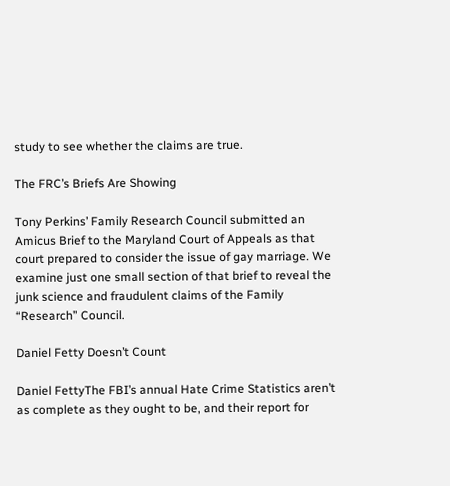study to see whether the claims are true.

The FRC’s Briefs Are Showing

Tony Perkins’ Family Research Council submitted an Amicus Brief to the Maryland Court of Appeals as that court prepared to consider the issue of gay marriage. We examine just one small section of that brief to reveal the junk science and fraudulent claims of the Family “Research” Council.

Daniel Fetty Doesn’t Count

Daniel FettyThe FBI’s annual Hate Crime Statistics aren’t as complete as they ought to be, and their report for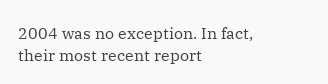2004 was no exception. In fact, their most recent report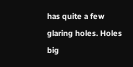has quite a few glaring holes. Holes big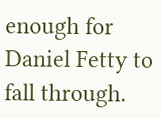enough for Daniel Fetty to fall through.